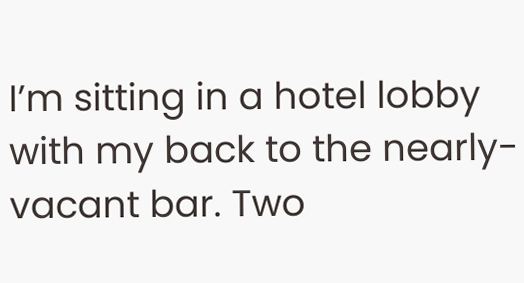I’m sitting in a hotel lobby with my back to the nearly-vacant bar. Two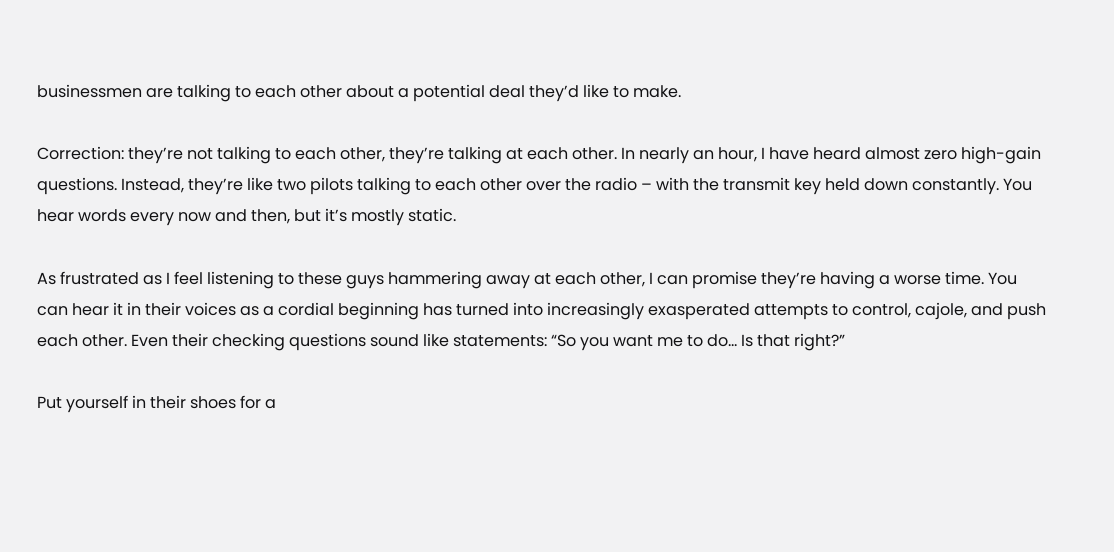businessmen are talking to each other about a potential deal they’d like to make.

Correction: they’re not talking to each other, they’re talking at each other. In nearly an hour, I have heard almost zero high-gain questions. Instead, they’re like two pilots talking to each other over the radio – with the transmit key held down constantly. You hear words every now and then, but it’s mostly static.

As frustrated as I feel listening to these guys hammering away at each other, I can promise they’re having a worse time. You can hear it in their voices as a cordial beginning has turned into increasingly exasperated attempts to control, cajole, and push each other. Even their checking questions sound like statements: “So you want me to do… Is that right?”

Put yourself in their shoes for a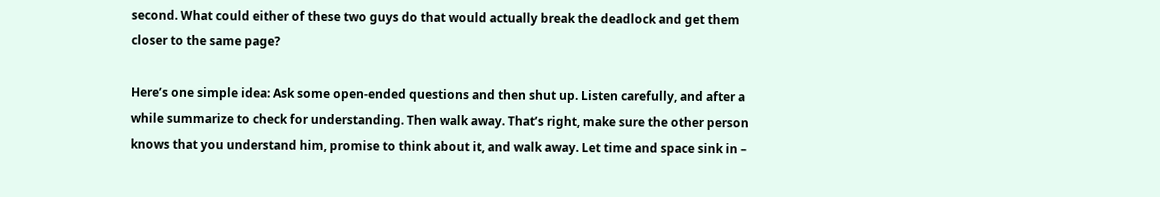second. What could either of these two guys do that would actually break the deadlock and get them closer to the same page?

Here’s one simple idea: Ask some open-ended questions and then shut up. Listen carefully, and after a while summarize to check for understanding. Then walk away. That’s right, make sure the other person knows that you understand him, promise to think about it, and walk away. Let time and space sink in –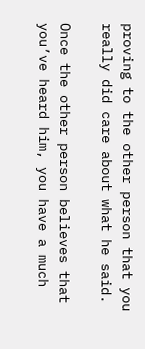proving to the other person that you really did care about what he said.

Once the other person believes that you’ve heard him, you have a much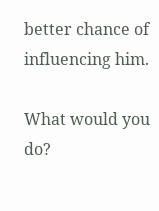better chance of influencing him.

What would you do?